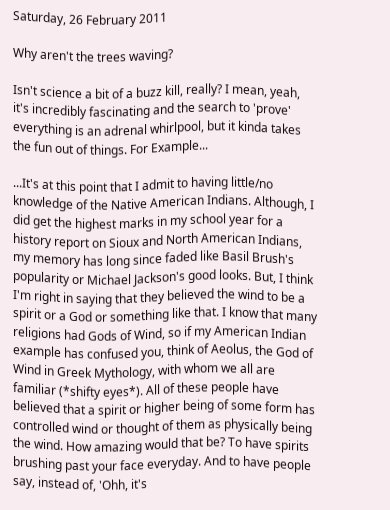Saturday, 26 February 2011

Why aren't the trees waving?

Isn't science a bit of a buzz kill, really? I mean, yeah, it's incredibly fascinating and the search to 'prove' everything is an adrenal whirlpool, but it kinda takes the fun out of things. For Example...

...It's at this point that I admit to having little/no knowledge of the Native American Indians. Although, I did get the highest marks in my school year for a history report on Sioux and North American Indians, my memory has long since faded like Basil Brush's popularity or Michael Jackson's good looks. But, I think I'm right in saying that they believed the wind to be a spirit or a God or something like that. I know that many religions had Gods of Wind, so if my American Indian example has confused you, think of Aeolus, the God of Wind in Greek Mythology, with whom we all are familiar (*shifty eyes*). All of these people have believed that a spirit or higher being of some form has controlled wind or thought of them as physically being the wind. How amazing would that be? To have spirits brushing past your face everyday. And to have people say, instead of, 'Ohh, it's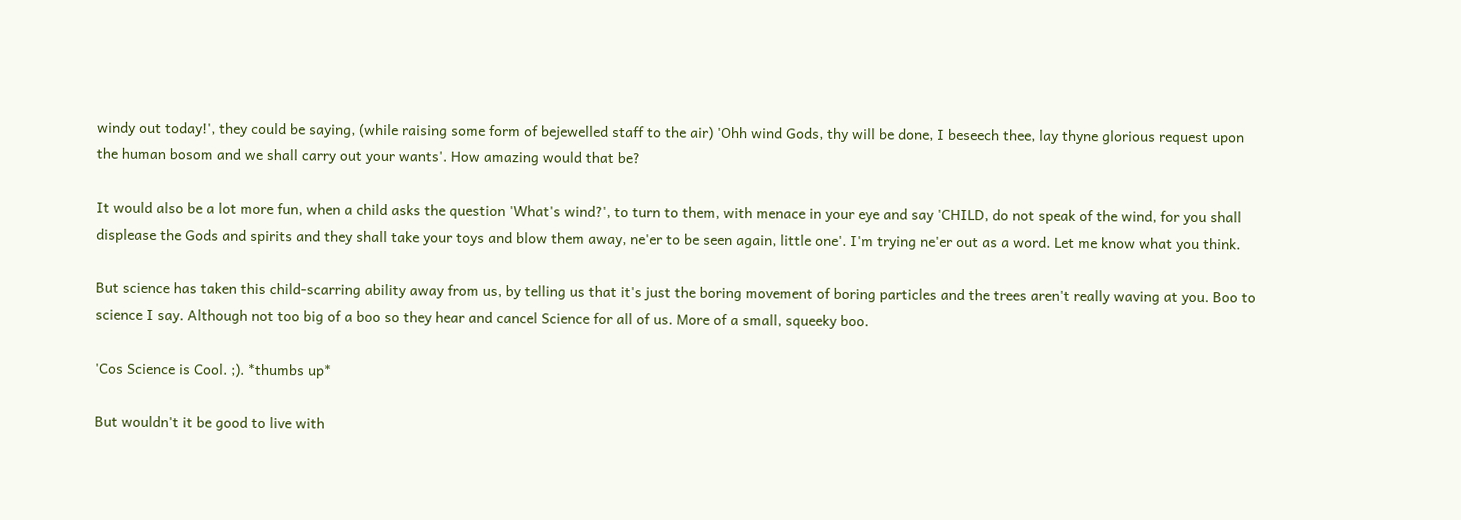windy out today!', they could be saying, (while raising some form of bejewelled staff to the air) 'Ohh wind Gods, thy will be done, I beseech thee, lay thyne glorious request upon the human bosom and we shall carry out your wants'. How amazing would that be?

It would also be a lot more fun, when a child asks the question 'What's wind?', to turn to them, with menace in your eye and say 'CHILD, do not speak of the wind, for you shall displease the Gods and spirits and they shall take your toys and blow them away, ne'er to be seen again, little one'. I'm trying ne'er out as a word. Let me know what you think.

But science has taken this child-scarring ability away from us, by telling us that it's just the boring movement of boring particles and the trees aren't really waving at you. Boo to science I say. Although not too big of a boo so they hear and cancel Science for all of us. More of a small, squeeky boo.

'Cos Science is Cool. ;). *thumbs up*

But wouldn't it be good to live with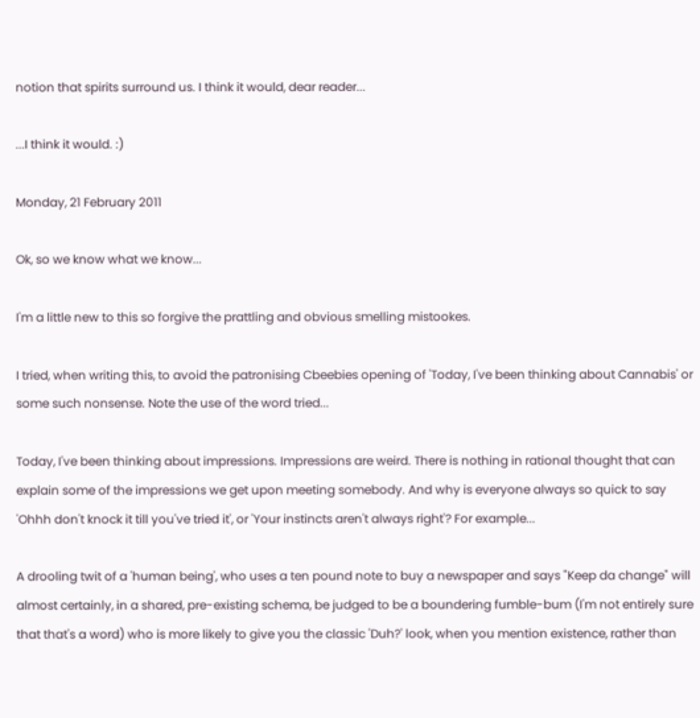notion that spirits surround us. I think it would, dear reader...

...I think it would. :)

Monday, 21 February 2011

Ok, so we know what we know...

I'm a little new to this so forgive the prattling and obvious smelling mistookes.

I tried, when writing this, to avoid the patronising Cbeebies opening of 'Today, I've been thinking about Cannabis' or some such nonsense. Note the use of the word tried...

Today, I've been thinking about impressions. Impressions are weird. There is nothing in rational thought that can explain some of the impressions we get upon meeting somebody. And why is everyone always so quick to say 'Ohhh don't knock it till you've tried it', or 'Your instincts aren't always right'? For example...

A drooling twit of a 'human being', who uses a ten pound note to buy a newspaper and says "Keep da change" will almost certainly, in a shared, pre-existing schema, be judged to be a boundering fumble-bum (I'm not entirely sure that that's a word) who is more likely to give you the classic 'Duh?' look, when you mention existence, rather than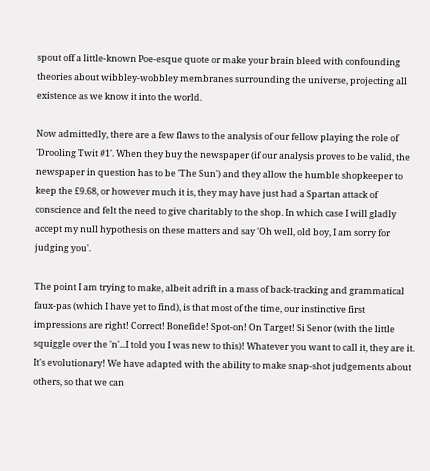spout off a little-known Poe-esque quote or make your brain bleed with confounding theories about wibbley-wobbley membranes surrounding the universe, projecting all existence as we know it into the world.

Now admittedly, there are a few flaws to the analysis of our fellow playing the role of 'Drooling Twit #1'. When they buy the newspaper (if our analysis proves to be valid, the newspaper in question has to be 'The Sun') and they allow the humble shopkeeper to keep the £9.68, or however much it is, they may have just had a Spartan attack of conscience and felt the need to give charitably to the shop. In which case I will gladly accept my null hypothesis on these matters and say 'Oh well, old boy, I am sorry for judging you'.

The point I am trying to make, albeit adrift in a mass of back-tracking and grammatical faux-pas (which I have yet to find), is that most of the time, our instinctive first impressions are right! Correct! Bonefide! Spot-on! On Target! Si Senor (with the little squiggle over the 'n'...I told you I was new to this)! Whatever you want to call it, they are it. It's evolutionary! We have adapted with the ability to make snap-shot judgements about others, so that we can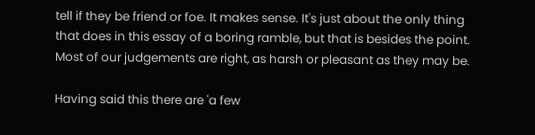tell if they be friend or foe. It makes sense. It's just about the only thing that does in this essay of a boring ramble, but that is besides the point. Most of our judgements are right, as harsh or pleasant as they may be.

Having said this there are 'a few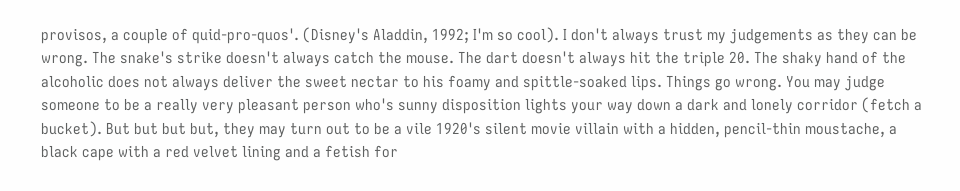provisos, a couple of quid-pro-quos'. (Disney's Aladdin, 1992; I'm so cool). I don't always trust my judgements as they can be wrong. The snake's strike doesn't always catch the mouse. The dart doesn't always hit the triple 20. The shaky hand of the alcoholic does not always deliver the sweet nectar to his foamy and spittle-soaked lips. Things go wrong. You may judge someone to be a really very pleasant person who's sunny disposition lights your way down a dark and lonely corridor (fetch a bucket). But but but but, they may turn out to be a vile 1920's silent movie villain with a hidden, pencil-thin moustache, a black cape with a red velvet lining and a fetish for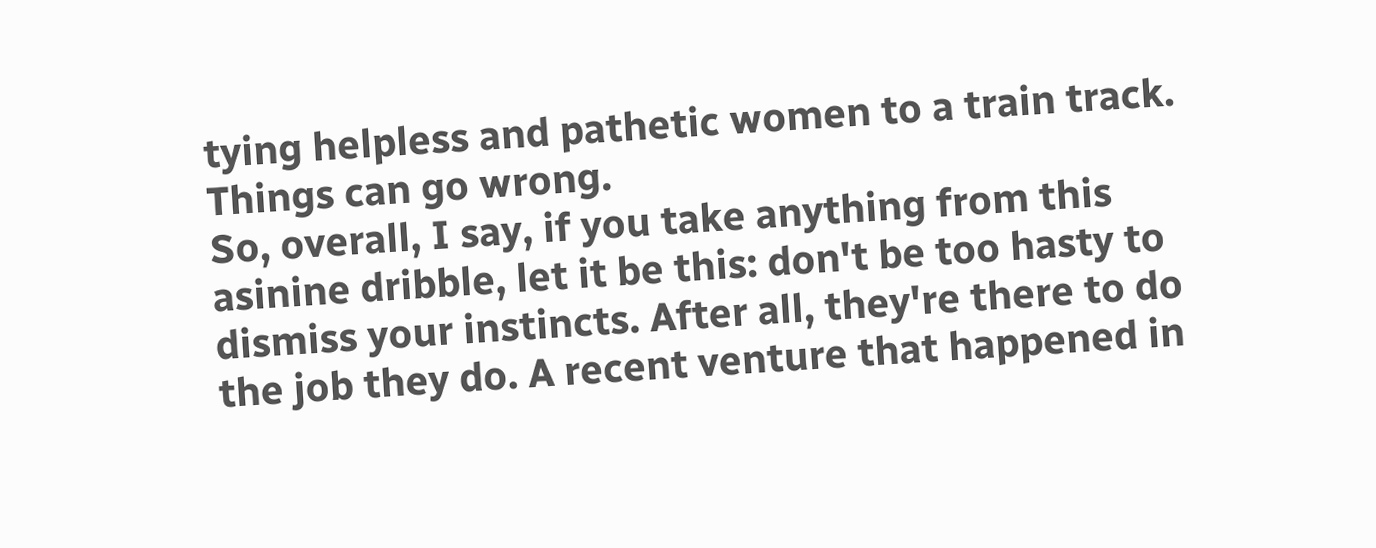tying helpless and pathetic women to a train track. Things can go wrong.
So, overall, I say, if you take anything from this asinine dribble, let it be this: don't be too hasty to dismiss your instincts. After all, they're there to do the job they do. A recent venture that happened in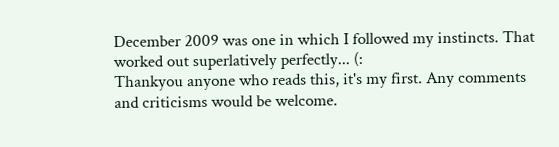December 2009 was one in which I followed my instincts. That worked out superlatively perfectly... (:
Thankyou anyone who reads this, it's my first. Any comments and criticisms would be welcome.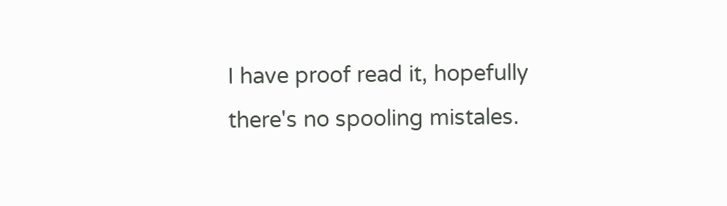I have proof read it, hopefully there's no spooling mistales.